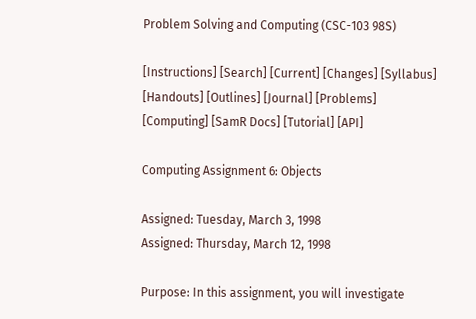Problem Solving and Computing (CSC-103 98S)

[Instructions] [Search] [Current] [Changes] [Syllabus] [Handouts] [Outlines] [Journal] [Problems] [Computing] [SamR Docs] [Tutorial] [API]

Computing Assignment 6: Objects

Assigned: Tuesday, March 3, 1998
Assigned: Thursday, March 12, 1998

Purpose: In this assignment, you will investigate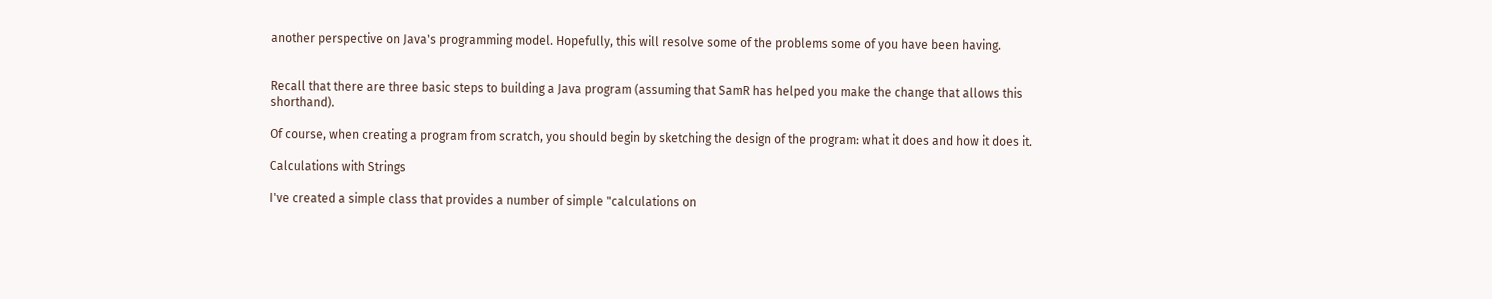another perspective on Java's programming model. Hopefully, this will resolve some of the problems some of you have been having.


Recall that there are three basic steps to building a Java program (assuming that SamR has helped you make the change that allows this shorthand).

Of course, when creating a program from scratch, you should begin by sketching the design of the program: what it does and how it does it.

Calculations with Strings

I've created a simple class that provides a number of simple "calculations on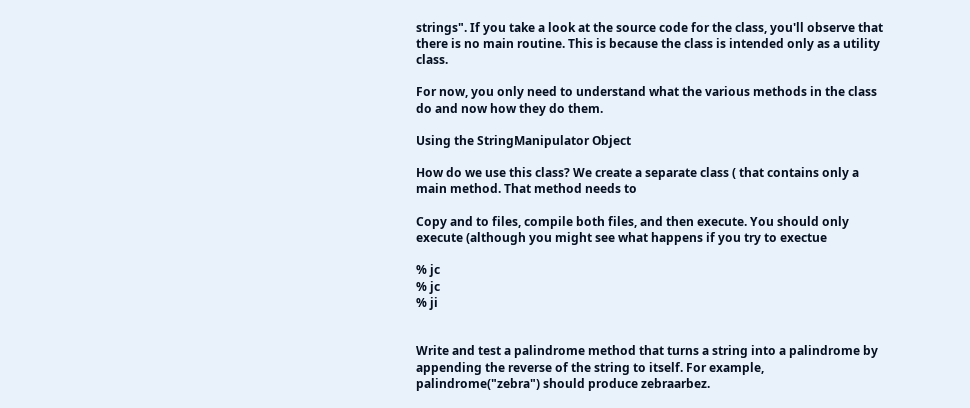strings". If you take a look at the source code for the class, you'll observe that there is no main routine. This is because the class is intended only as a utility class.

For now, you only need to understand what the various methods in the class do and now how they do them.

Using the StringManipulator Object

How do we use this class? We create a separate class ( that contains only a main method. That method needs to

Copy and to files, compile both files, and then execute. You should only execute (although you might see what happens if you try to exectue

% jc
% jc
% ji


Write and test a palindrome method that turns a string into a palindrome by appending the reverse of the string to itself. For example, palindrome("zebra") should produce zebraarbez.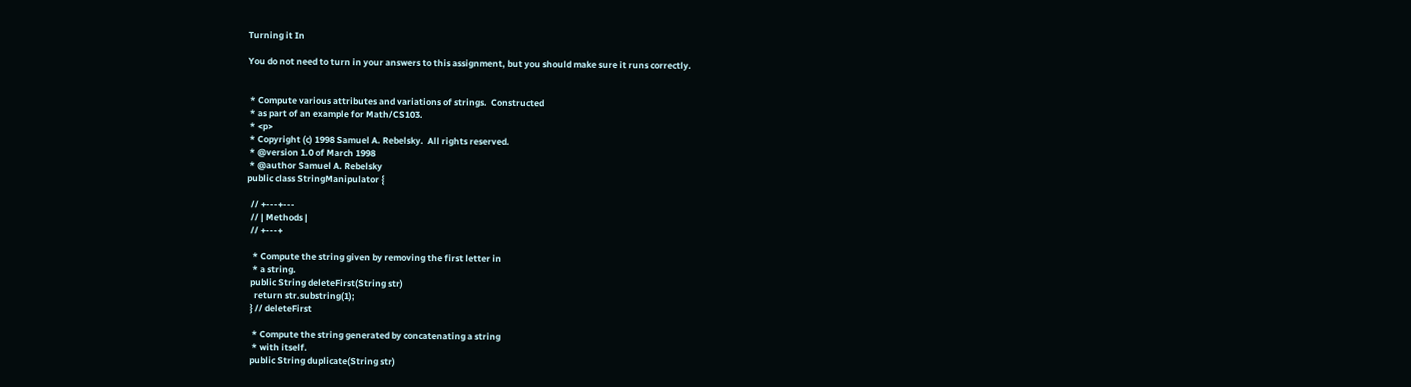Turning it In

You do not need to turn in your answers to this assignment, but you should make sure it runs correctly.


 * Compute various attributes and variations of strings.  Constructed
 * as part of an example for Math/CS103.
 * <p>
 * Copyright (c) 1998 Samuel A. Rebelsky.  All rights reserved.
 * @version 1.0 of March 1998
 * @author Samuel A. Rebelsky
public class StringManipulator {

  // +---+---
  // | Methods |
  // +---+

   * Compute the string given by removing the first letter in
   * a string.
  public String deleteFirst(String str)
    return str.substring(1);
  } // deleteFirst

   * Compute the string generated by concatenating a string
   * with itself.
  public String duplicate(String str)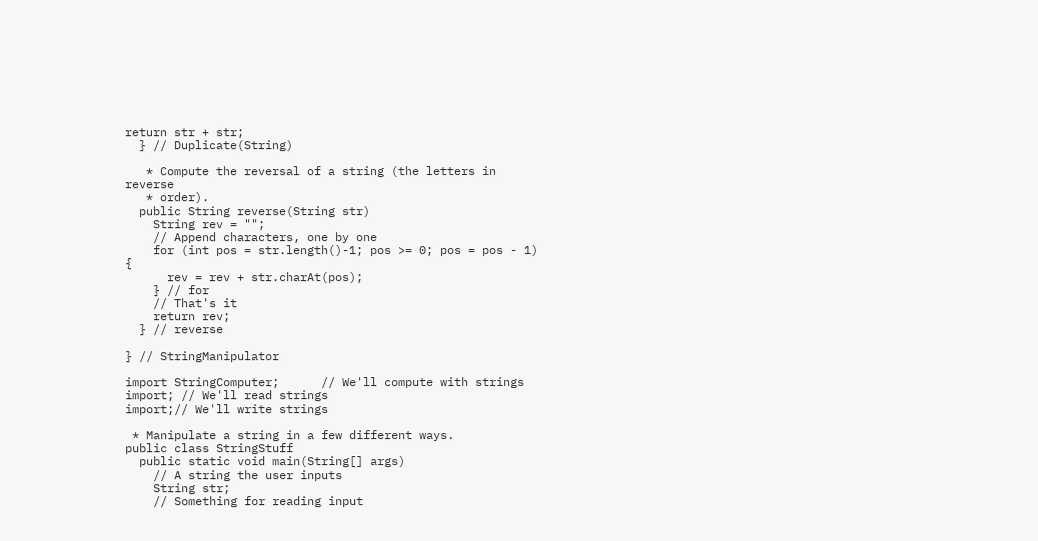return str + str;
  } // Duplicate(String)

   * Compute the reversal of a string (the letters in reverse
   * order).
  public String reverse(String str)
    String rev = "";
    // Append characters, one by one
    for (int pos = str.length()-1; pos >= 0; pos = pos - 1) {
      rev = rev + str.charAt(pos);
    } // for
    // That's it
    return rev;
  } // reverse

} // StringManipulator

import StringComputer;      // We'll compute with strings
import; // We'll read strings
import;// We'll write strings

 * Manipulate a string in a few different ways.
public class StringStuff
  public static void main(String[] args)
    // A string the user inputs
    String str;
    // Something for reading input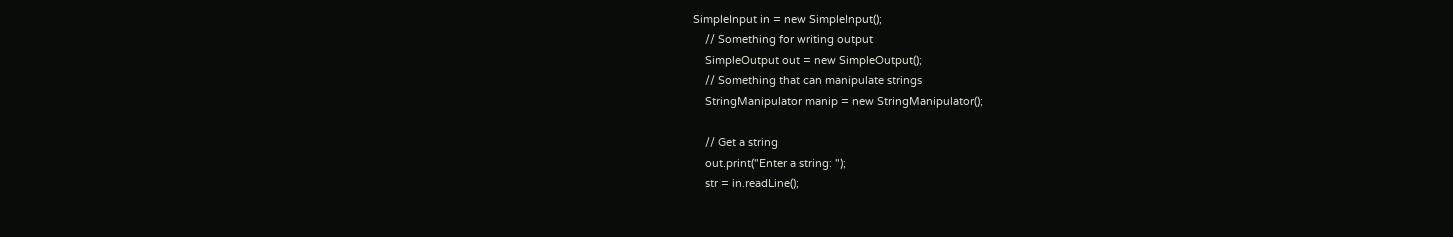SimpleInput in = new SimpleInput();
    // Something for writing output
    SimpleOutput out = new SimpleOutput();
    // Something that can manipulate strings
    StringManipulator manip = new StringManipulator();

    // Get a string
    out.print("Enter a string: ");
    str = in.readLine();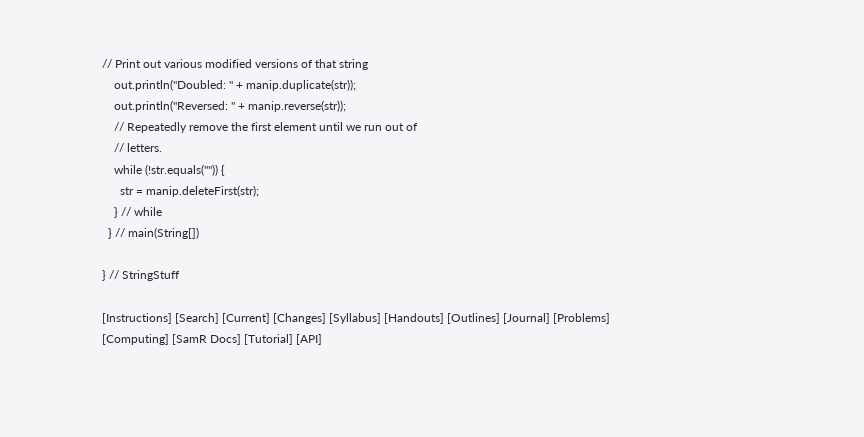// Print out various modified versions of that string
    out.println("Doubled: " + manip.duplicate(str));
    out.println("Reversed: " + manip.reverse(str));
    // Repeatedly remove the first element until we run out of
    // letters.
    while (!str.equals("")) {
      str = manip.deleteFirst(str);
    } // while
  } // main(String[])

} // StringStuff

[Instructions] [Search] [Current] [Changes] [Syllabus] [Handouts] [Outlines] [Journal] [Problems] [Computing] [SamR Docs] [Tutorial] [API]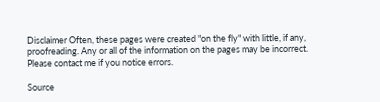Disclaimer Often, these pages were created "on the fly" with little, if any, proofreading. Any or all of the information on the pages may be incorrect. Please contact me if you notice errors.

Source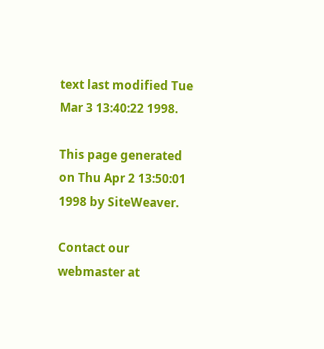text last modified Tue Mar 3 13:40:22 1998.

This page generated on Thu Apr 2 13:50:01 1998 by SiteWeaver.

Contact our webmaster at